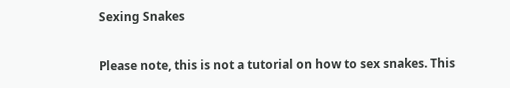Sexing Snakes

Please note, this is not a tutorial on how to sex snakes. This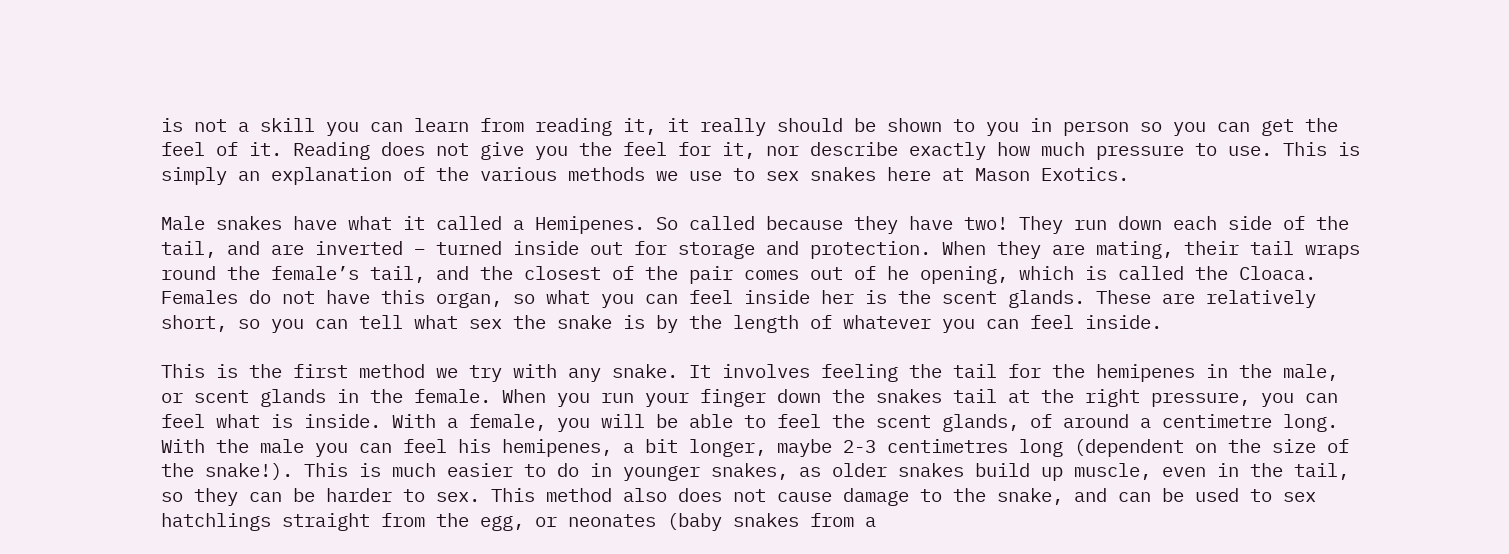is not a skill you can learn from reading it, it really should be shown to you in person so you can get the feel of it. Reading does not give you the feel for it, nor describe exactly how much pressure to use. This is simply an explanation of the various methods we use to sex snakes here at Mason Exotics.

Male snakes have what it called a Hemipenes. So called because they have two! They run down each side of the tail, and are inverted – turned inside out for storage and protection. When they are mating, their tail wraps round the female’s tail, and the closest of the pair comes out of he opening, which is called the Cloaca. Females do not have this organ, so what you can feel inside her is the scent glands. These are relatively short, so you can tell what sex the snake is by the length of whatever you can feel inside.

This is the first method we try with any snake. It involves feeling the tail for the hemipenes in the male, or scent glands in the female. When you run your finger down the snakes tail at the right pressure, you can feel what is inside. With a female, you will be able to feel the scent glands, of around a centimetre long. With the male you can feel his hemipenes, a bit longer, maybe 2-3 centimetres long (dependent on the size of the snake!). This is much easier to do in younger snakes, as older snakes build up muscle, even in the tail, so they can be harder to sex. This method also does not cause damage to the snake, and can be used to sex hatchlings straight from the egg, or neonates (baby snakes from a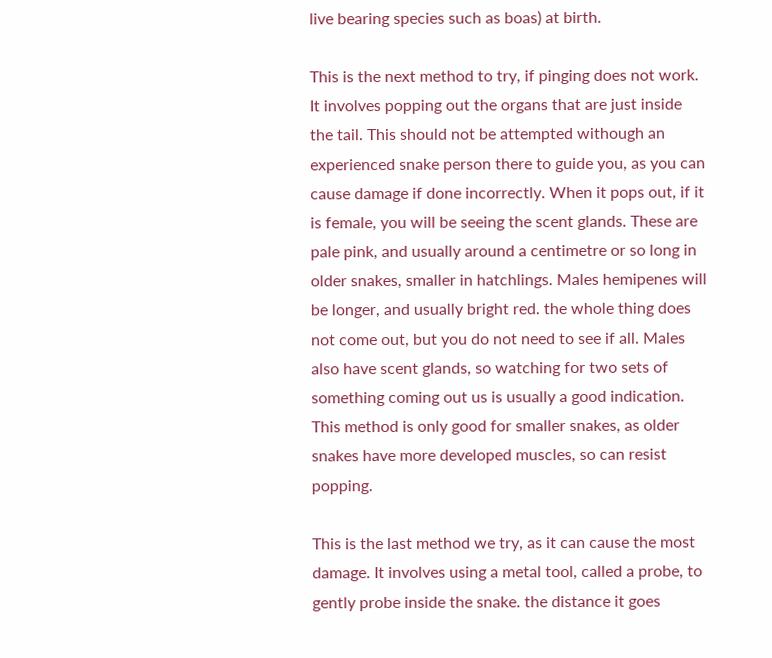live bearing species such as boas) at birth.

This is the next method to try, if pinging does not work. It involves popping out the organs that are just inside the tail. This should not be attempted withough an experienced snake person there to guide you, as you can cause damage if done incorrectly. When it pops out, if it is female, you will be seeing the scent glands. These are pale pink, and usually around a centimetre or so long in older snakes, smaller in hatchlings. Males hemipenes will be longer, and usually bright red. the whole thing does not come out, but you do not need to see if all. Males also have scent glands, so watching for two sets of something coming out us is usually a good indication. This method is only good for smaller snakes, as older snakes have more developed muscles, so can resist popping.

This is the last method we try, as it can cause the most damage. It involves using a metal tool, called a probe, to gently probe inside the snake. the distance it goes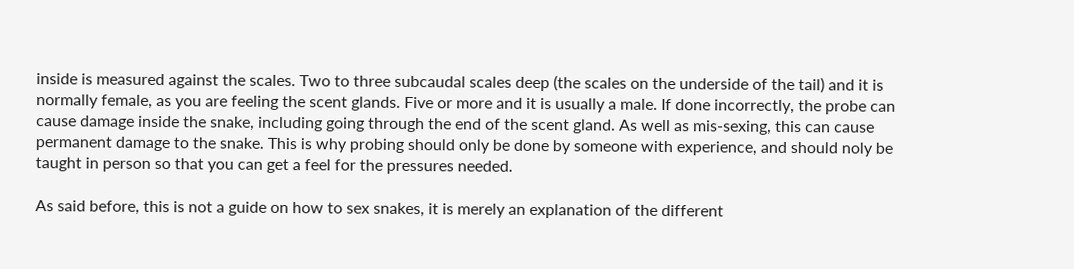inside is measured against the scales. Two to three subcaudal scales deep (the scales on the underside of the tail) and it is normally female, as you are feeling the scent glands. Five or more and it is usually a male. If done incorrectly, the probe can cause damage inside the snake, including going through the end of the scent gland. As well as mis-sexing, this can cause permanent damage to the snake. This is why probing should only be done by someone with experience, and should noly be taught in person so that you can get a feel for the pressures needed.

As said before, this is not a guide on how to sex snakes, it is merely an explanation of the different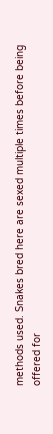methods used. Snakes bred here are sexed multiple times before being offered for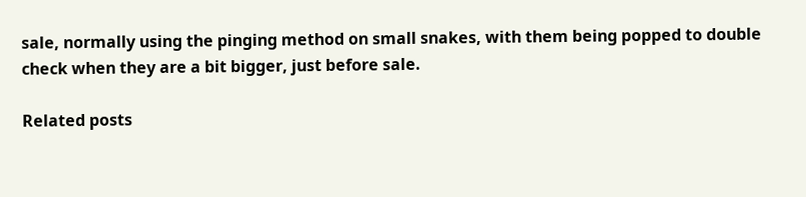sale, normally using the pinging method on small snakes, with them being popped to double check when they are a bit bigger, just before sale.

Related posts